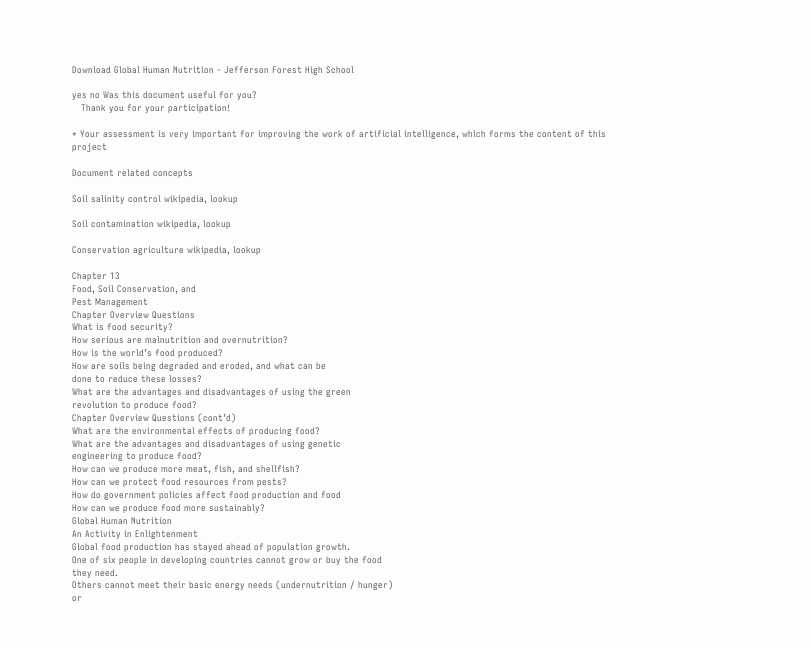Download Global Human Nutrition - Jefferson Forest High School

yes no Was this document useful for you?
   Thank you for your participation!

* Your assessment is very important for improving the work of artificial intelligence, which forms the content of this project

Document related concepts

Soil salinity control wikipedia, lookup

Soil contamination wikipedia, lookup

Conservation agriculture wikipedia, lookup

Chapter 13
Food, Soil Conservation, and
Pest Management
Chapter Overview Questions
What is food security?
How serious are malnutrition and overnutrition?
How is the world’s food produced?
How are soils being degraded and eroded, and what can be
done to reduce these losses?
What are the advantages and disadvantages of using the green
revolution to produce food?
Chapter Overview Questions (cont’d)
What are the environmental effects of producing food?
What are the advantages and disadvantages of using genetic
engineering to produce food?
How can we produce more meat, fish, and shellfish?
How can we protect food resources from pests?
How do government policies affect food production and food
How can we produce food more sustainably?
Global Human Nutrition
An Activity in Enlightenment
Global food production has stayed ahead of population growth.
One of six people in developing countries cannot grow or buy the food
they need.
Others cannot meet their basic energy needs (undernutrition / hunger)
or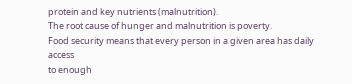protein and key nutrients (malnutrition).
The root cause of hunger and malnutrition is poverty.
Food security means that every person in a given area has daily access
to enough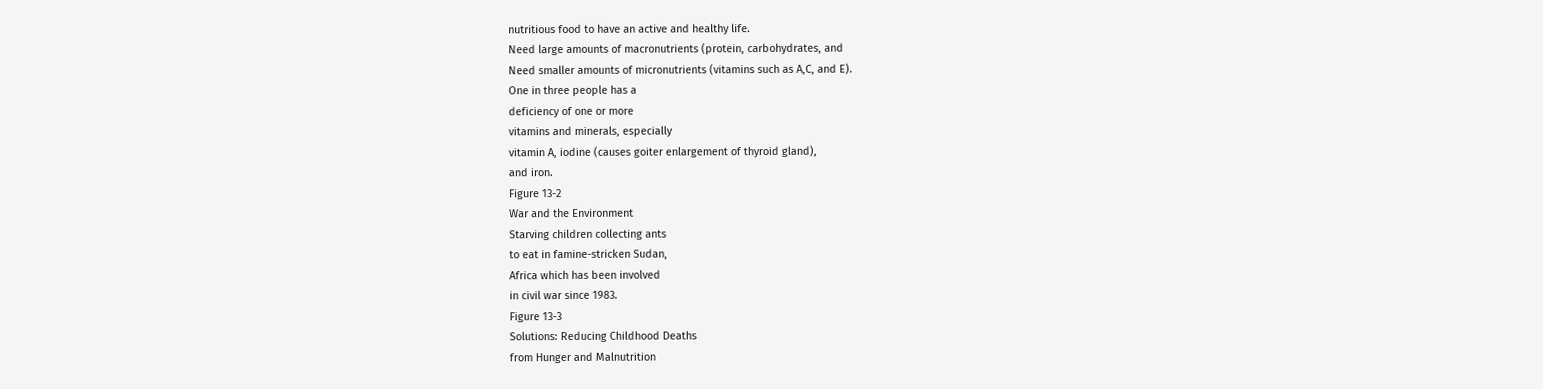nutritious food to have an active and healthy life.
Need large amounts of macronutrients (protein, carbohydrates, and
Need smaller amounts of micronutrients (vitamins such as A,C, and E).
One in three people has a
deficiency of one or more
vitamins and minerals, especially
vitamin A, iodine (causes goiter enlargement of thyroid gland),
and iron.
Figure 13-2
War and the Environment
Starving children collecting ants
to eat in famine-stricken Sudan,
Africa which has been involved
in civil war since 1983.
Figure 13-3
Solutions: Reducing Childhood Deaths
from Hunger and Malnutrition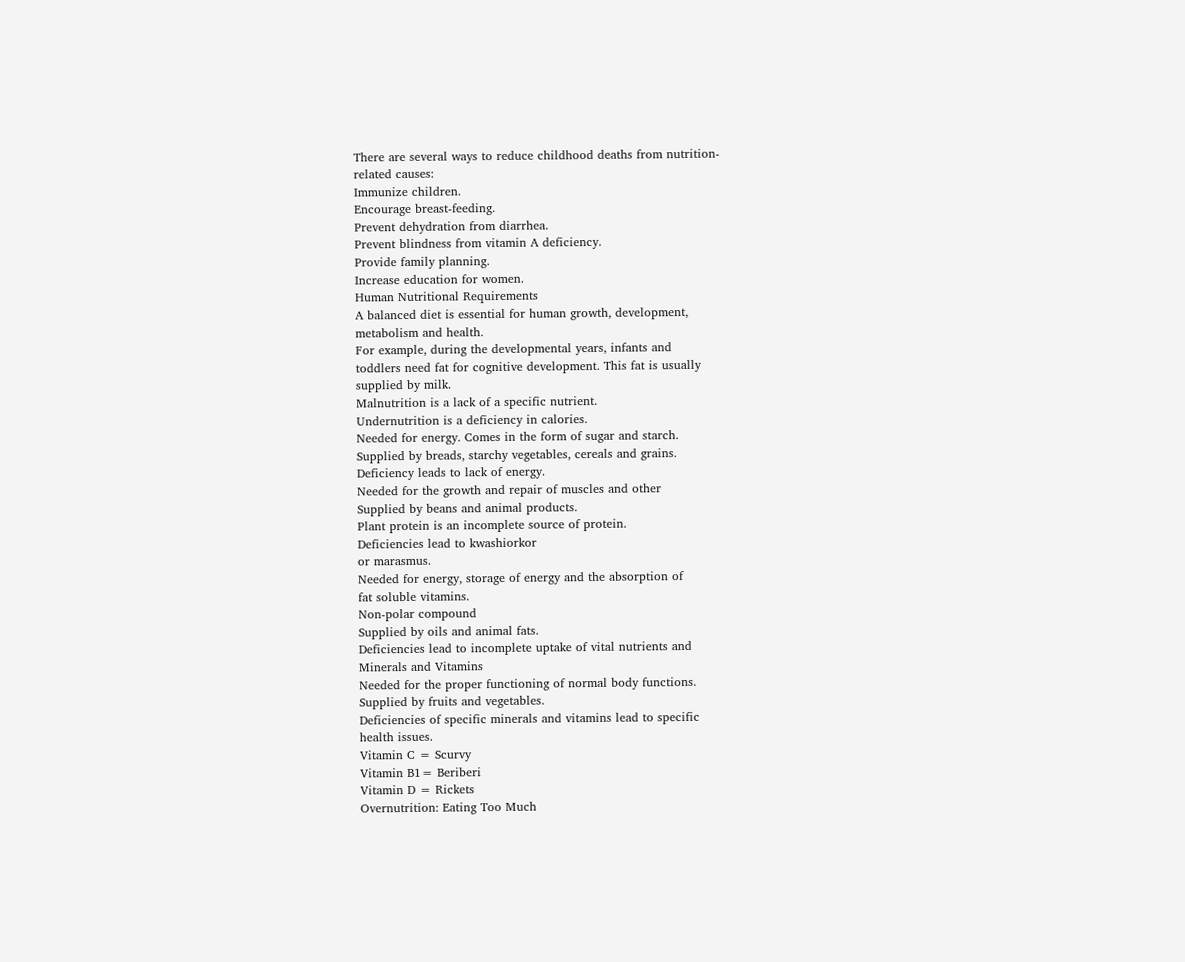There are several ways to reduce childhood deaths from nutrition-
related causes:
Immunize children.
Encourage breast-feeding.
Prevent dehydration from diarrhea.
Prevent blindness from vitamin A deficiency.
Provide family planning.
Increase education for women.
Human Nutritional Requirements
A balanced diet is essential for human growth, development,
metabolism and health.
For example, during the developmental years, infants and
toddlers need fat for cognitive development. This fat is usually
supplied by milk.
Malnutrition is a lack of a specific nutrient.
Undernutrition is a deficiency in calories.
Needed for energy. Comes in the form of sugar and starch.
Supplied by breads, starchy vegetables, cereals and grains.
Deficiency leads to lack of energy.
Needed for the growth and repair of muscles and other
Supplied by beans and animal products.
Plant protein is an incomplete source of protein.
Deficiencies lead to kwashiorkor
or marasmus.
Needed for energy, storage of energy and the absorption of
fat soluble vitamins.
Non-polar compound
Supplied by oils and animal fats.
Deficiencies lead to incomplete uptake of vital nutrients and
Minerals and Vitamins
Needed for the proper functioning of normal body functions.
Supplied by fruits and vegetables.
Deficiencies of specific minerals and vitamins lead to specific
health issues.
Vitamin C = Scurvy
Vitamin B1= Beriberi
Vitamin D = Rickets
Overnutrition: Eating Too Much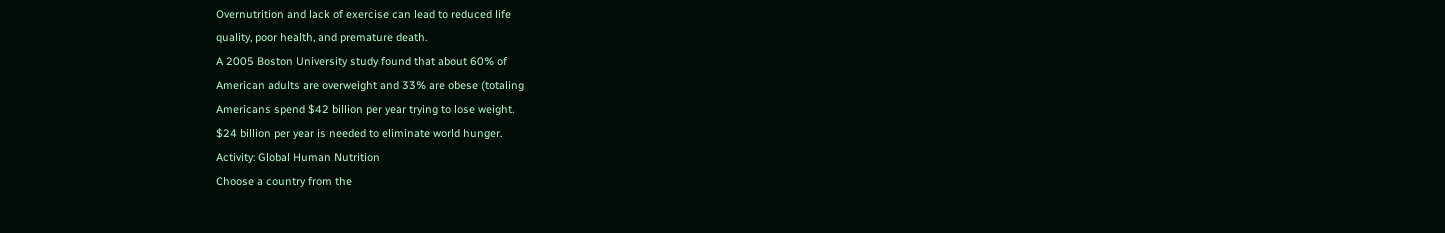Overnutrition and lack of exercise can lead to reduced life
quality, poor health, and premature death.
A 2005 Boston University study found that about 60% of
American adults are overweight and 33% are obese (totaling
Americans spend $42 billion per year trying to lose weight.
$24 billion per year is needed to eliminate world hunger.
Activity: Global Human Nutrition
Choose a country from the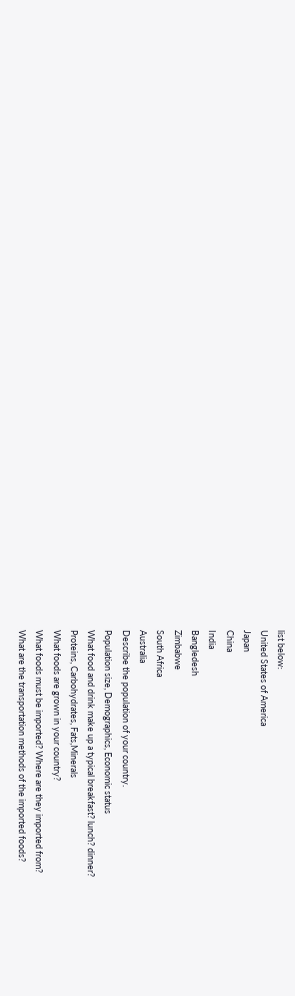list below:
United States of America
Japan
China
India
Bangledesh
Zimbabwe
South Africa
Australia
Describe the population of your country.
Population size, Demographics, Economic status
What food and drink make up a typical breakfast? lunch? dinner?
Proteins, Carbohydrates, Fats,Minerals
What foods are grown in your country?
What foods must be imported? Where are they imported from?
What are the transportation methods of the imported foods?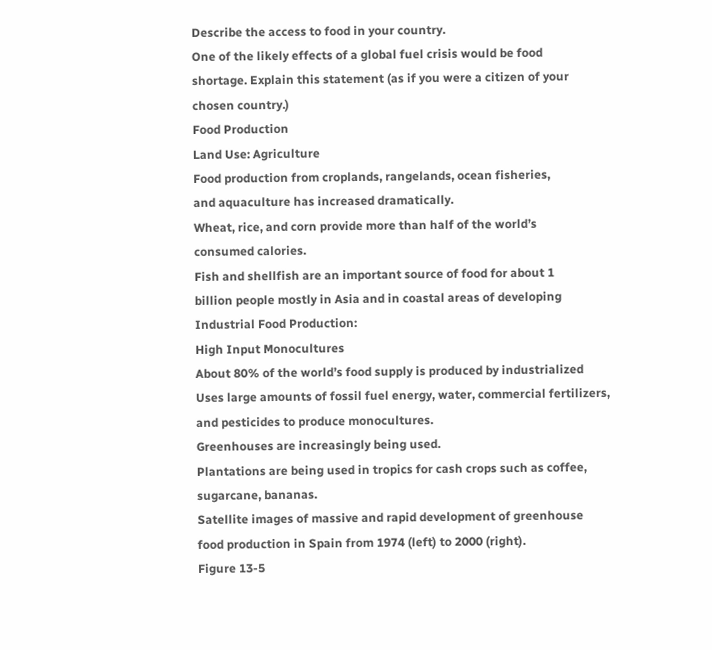Describe the access to food in your country.
One of the likely effects of a global fuel crisis would be food
shortage. Explain this statement (as if you were a citizen of your
chosen country.)
Food Production
Land Use: Agriculture
Food production from croplands, rangelands, ocean fisheries,
and aquaculture has increased dramatically.
Wheat, rice, and corn provide more than half of the world’s
consumed calories.
Fish and shellfish are an important source of food for about 1
billion people mostly in Asia and in coastal areas of developing
Industrial Food Production:
High Input Monocultures
About 80% of the world’s food supply is produced by industrialized
Uses large amounts of fossil fuel energy, water, commercial fertilizers,
and pesticides to produce monocultures.
Greenhouses are increasingly being used.
Plantations are being used in tropics for cash crops such as coffee,
sugarcane, bananas.
Satellite images of massive and rapid development of greenhouse
food production in Spain from 1974 (left) to 2000 (right).
Figure 13-5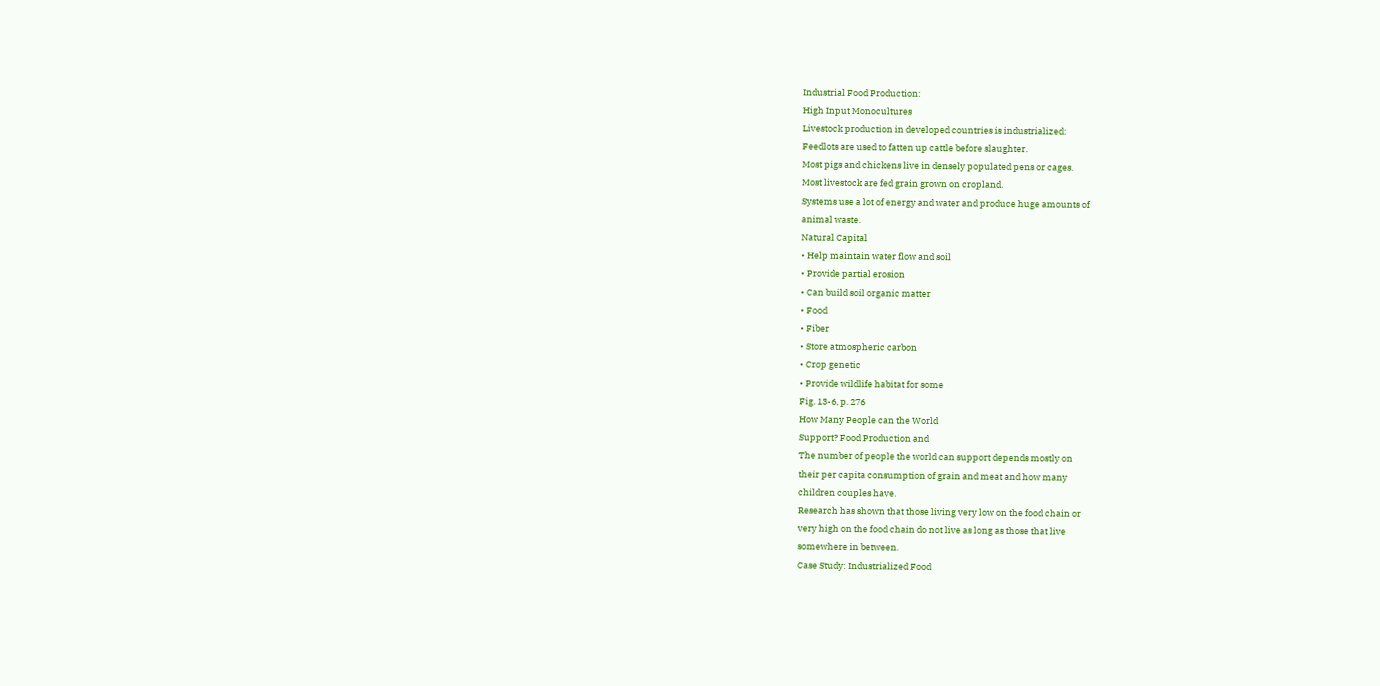Industrial Food Production:
High Input Monocultures
Livestock production in developed countries is industrialized:
Feedlots are used to fatten up cattle before slaughter.
Most pigs and chickens live in densely populated pens or cages.
Most livestock are fed grain grown on cropland.
Systems use a lot of energy and water and produce huge amounts of
animal waste.
Natural Capital
• Help maintain water flow and soil
• Provide partial erosion
• Can build soil organic matter
• Food
• Fiber
• Store atmospheric carbon
• Crop genetic
• Provide wildlife habitat for some
Fig. 13-6, p. 276
How Many People can the World
Support? Food Production and
The number of people the world can support depends mostly on
their per capita consumption of grain and meat and how many
children couples have.
Research has shown that those living very low on the food chain or
very high on the food chain do not live as long as those that live
somewhere in between.
Case Study: Industrialized Food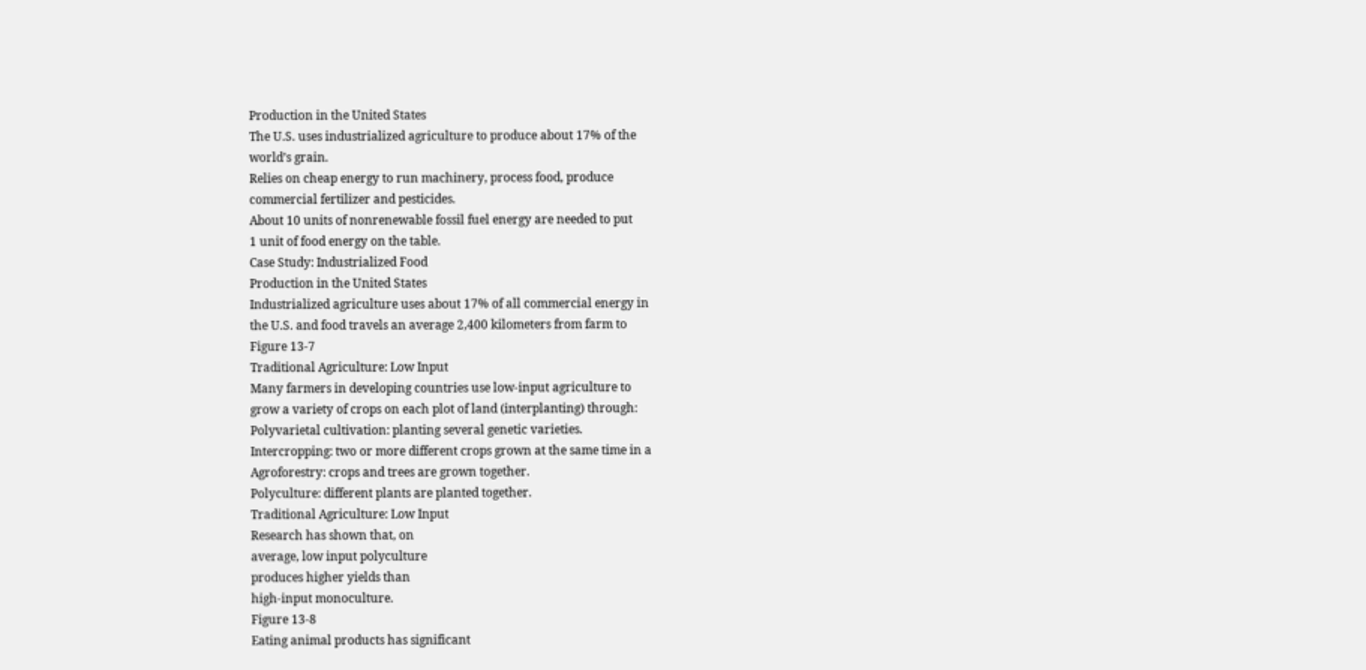Production in the United States
The U.S. uses industrialized agriculture to produce about 17% of the
world’s grain.
Relies on cheap energy to run machinery, process food, produce
commercial fertilizer and pesticides.
About 10 units of nonrenewable fossil fuel energy are needed to put
1 unit of food energy on the table.
Case Study: Industrialized Food
Production in the United States
Industrialized agriculture uses about 17% of all commercial energy in
the U.S. and food travels an average 2,400 kilometers from farm to
Figure 13-7
Traditional Agriculture: Low Input
Many farmers in developing countries use low-input agriculture to
grow a variety of crops on each plot of land (interplanting) through:
Polyvarietal cultivation: planting several genetic varieties.
Intercropping: two or more different crops grown at the same time in a
Agroforestry: crops and trees are grown together.
Polyculture: different plants are planted together.
Traditional Agriculture: Low Input
Research has shown that, on
average, low input polyculture
produces higher yields than
high-input monoculture.
Figure 13-8
Eating animal products has significant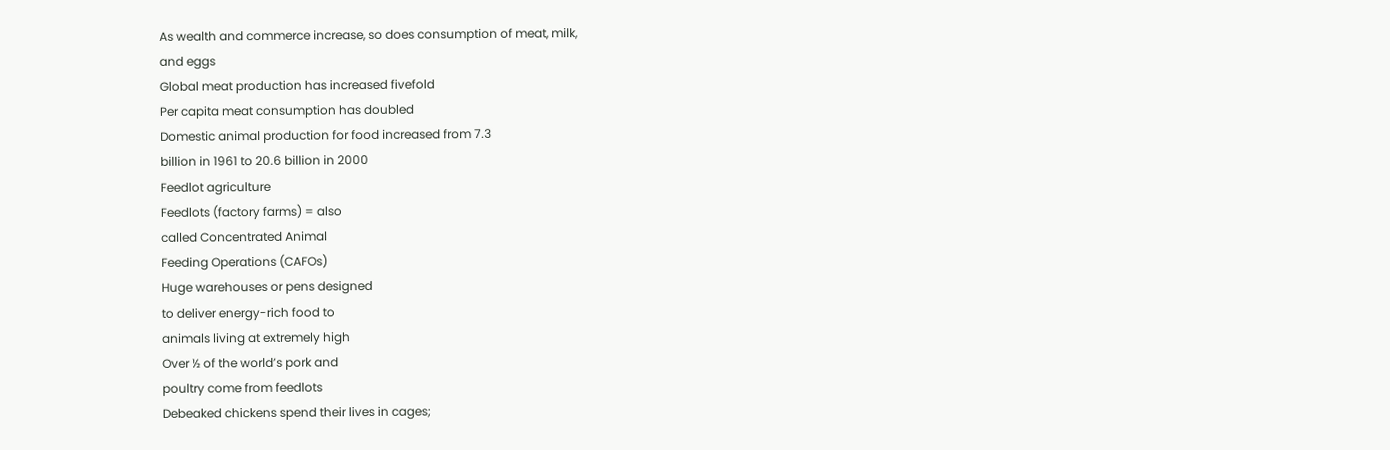As wealth and commerce increase, so does consumption of meat, milk,
and eggs
Global meat production has increased fivefold
Per capita meat consumption has doubled
Domestic animal production for food increased from 7.3
billion in 1961 to 20.6 billion in 2000
Feedlot agriculture
Feedlots (factory farms) = also
called Concentrated Animal
Feeding Operations (CAFOs)
Huge warehouses or pens designed
to deliver energy-rich food to
animals living at extremely high
Over ½ of the world’s pork and
poultry come from feedlots
Debeaked chickens spend their lives in cages;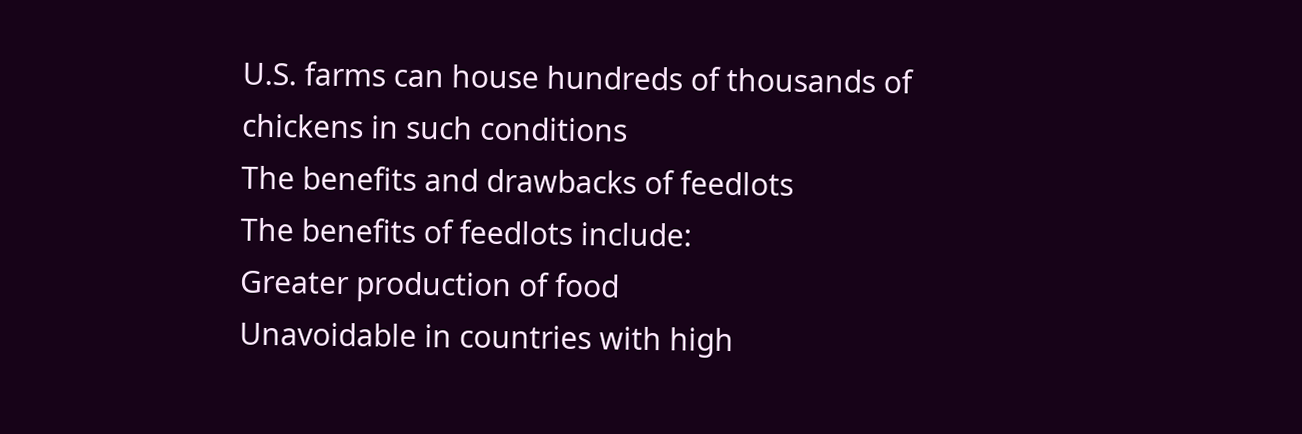U.S. farms can house hundreds of thousands of
chickens in such conditions
The benefits and drawbacks of feedlots
The benefits of feedlots include:
Greater production of food
Unavoidable in countries with high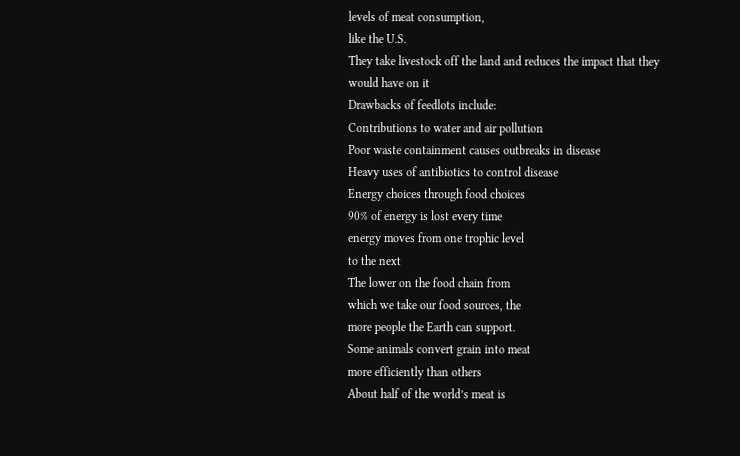levels of meat consumption,
like the U.S.
They take livestock off the land and reduces the impact that they
would have on it
Drawbacks of feedlots include:
Contributions to water and air pollution
Poor waste containment causes outbreaks in disease
Heavy uses of antibiotics to control disease
Energy choices through food choices
90% of energy is lost every time
energy moves from one trophic level
to the next
The lower on the food chain from
which we take our food sources, the
more people the Earth can support.
Some animals convert grain into meat
more efficiently than others
About half of the world’s meat is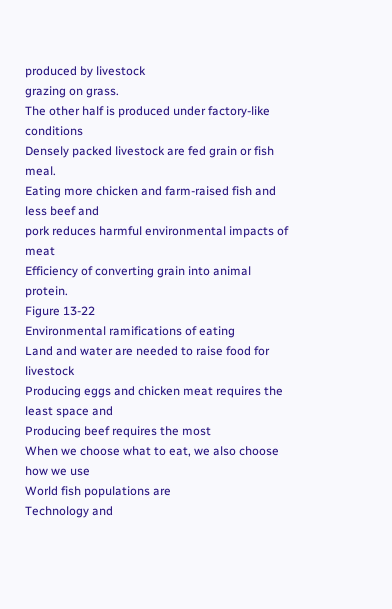produced by livestock
grazing on grass.
The other half is produced under factory-like conditions
Densely packed livestock are fed grain or fish meal.
Eating more chicken and farm-raised fish and less beef and
pork reduces harmful environmental impacts of meat
Efficiency of converting grain into animal protein.
Figure 13-22
Environmental ramifications of eating
Land and water are needed to raise food for livestock
Producing eggs and chicken meat requires the least space and
Producing beef requires the most
When we choose what to eat, we also choose how we use
World fish populations are
Technology and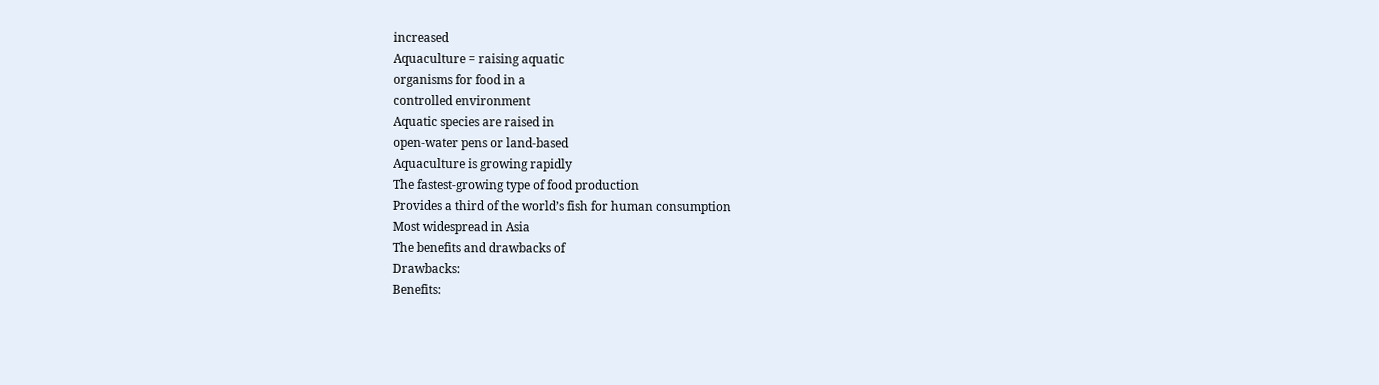increased
Aquaculture = raising aquatic
organisms for food in a
controlled environment
Aquatic species are raised in
open-water pens or land-based
Aquaculture is growing rapidly
The fastest-growing type of food production
Provides a third of the world’s fish for human consumption
Most widespread in Asia
The benefits and drawbacks of
Drawbacks:
Benefits: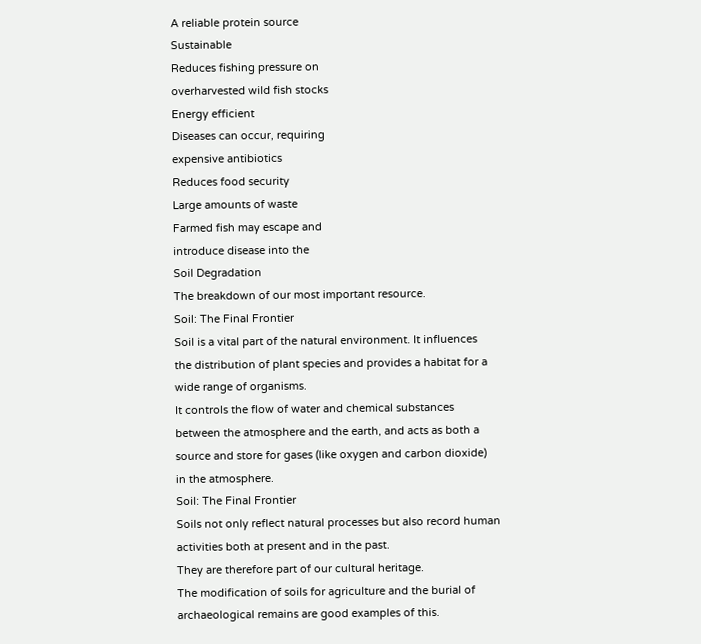A reliable protein source
Sustainable
Reduces fishing pressure on
overharvested wild fish stocks
Energy efficient
Diseases can occur, requiring
expensive antibiotics
Reduces food security
Large amounts of waste
Farmed fish may escape and
introduce disease into the
Soil Degradation
The breakdown of our most important resource.
Soil: The Final Frontier
Soil is a vital part of the natural environment. It influences
the distribution of plant species and provides a habitat for a
wide range of organisms.
It controls the flow of water and chemical substances
between the atmosphere and the earth, and acts as both a
source and store for gases (like oxygen and carbon dioxide)
in the atmosphere.
Soil: The Final Frontier
Soils not only reflect natural processes but also record human
activities both at present and in the past.
They are therefore part of our cultural heritage.
The modification of soils for agriculture and the burial of
archaeological remains are good examples of this.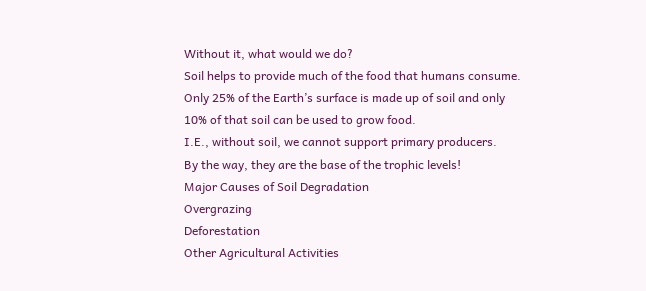Without it, what would we do?
Soil helps to provide much of the food that humans consume.
Only 25% of the Earth’s surface is made up of soil and only
10% of that soil can be used to grow food.
I.E., without soil, we cannot support primary producers.
By the way, they are the base of the trophic levels!
Major Causes of Soil Degradation
Overgrazing
Deforestation
Other Agricultural Activities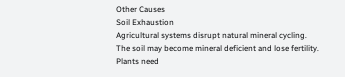Other Causes
Soil Exhaustion
Agricultural systems disrupt natural mineral cycling.
The soil may become mineral deficient and lose fertility.
Plants need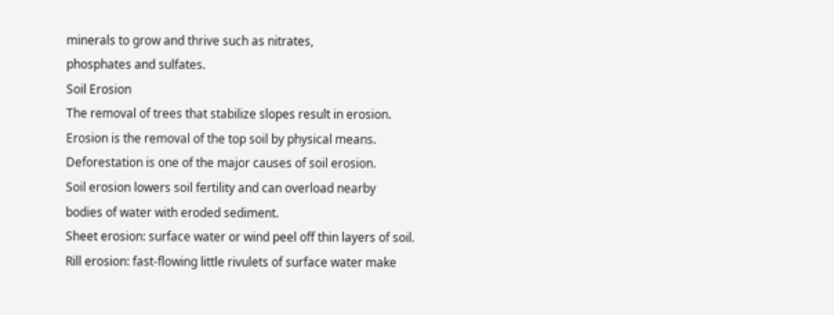minerals to grow and thrive such as nitrates,
phosphates and sulfates.
Soil Erosion
The removal of trees that stabilize slopes result in erosion.
Erosion is the removal of the top soil by physical means.
Deforestation is one of the major causes of soil erosion.
Soil erosion lowers soil fertility and can overload nearby
bodies of water with eroded sediment.
Sheet erosion: surface water or wind peel off thin layers of soil.
Rill erosion: fast-flowing little rivulets of surface water make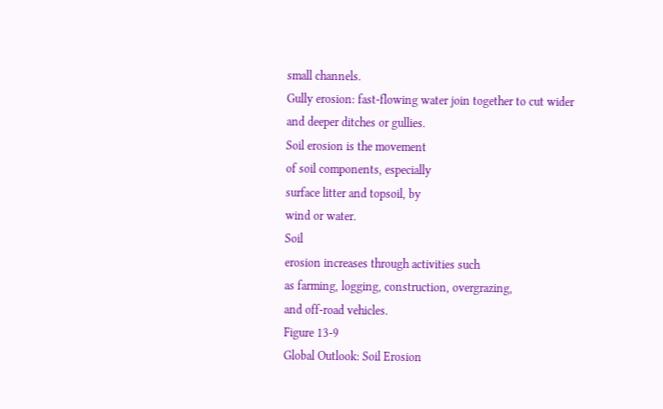small channels.
Gully erosion: fast-flowing water join together to cut wider
and deeper ditches or gullies.
Soil erosion is the movement
of soil components, especially
surface litter and topsoil, by
wind or water.
Soil
erosion increases through activities such
as farming, logging, construction, overgrazing,
and off-road vehicles.
Figure 13-9
Global Outlook: Soil Erosion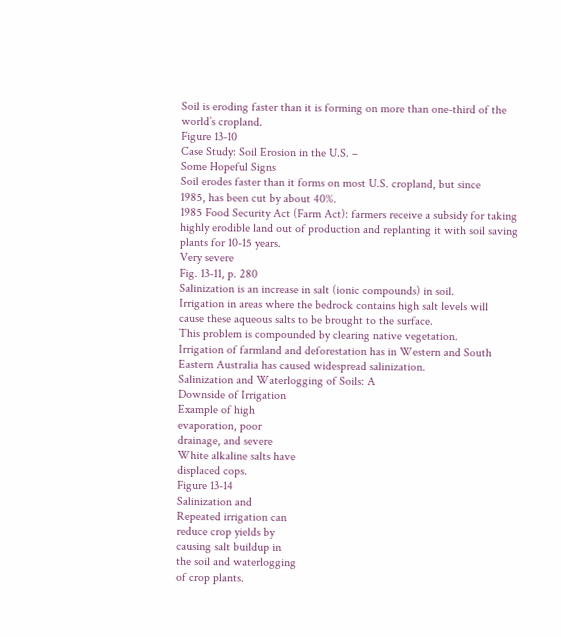Soil is eroding faster than it is forming on more than one-third of the
world’s cropland.
Figure 13-10
Case Study: Soil Erosion in the U.S. –
Some Hopeful Signs
Soil erodes faster than it forms on most U.S. cropland, but since
1985, has been cut by about 40%.
1985 Food Security Act (Farm Act): farmers receive a subsidy for taking
highly erodible land out of production and replanting it with soil saving
plants for 10-15 years.
Very severe
Fig. 13-11, p. 280
Salinization is an increase in salt (ionic compounds) in soil.
Irrigation in areas where the bedrock contains high salt levels will
cause these aqueous salts to be brought to the surface.
This problem is compounded by clearing native vegetation.
Irrigation of farmland and deforestation has in Western and South
Eastern Australia has caused widespread salinization.
Salinization and Waterlogging of Soils: A
Downside of Irrigation
Example of high
evaporation, poor
drainage, and severe
White alkaline salts have
displaced cops.
Figure 13-14
Salinization and
Repeated irrigation can
reduce crop yields by
causing salt buildup in
the soil and waterlogging
of crop plants.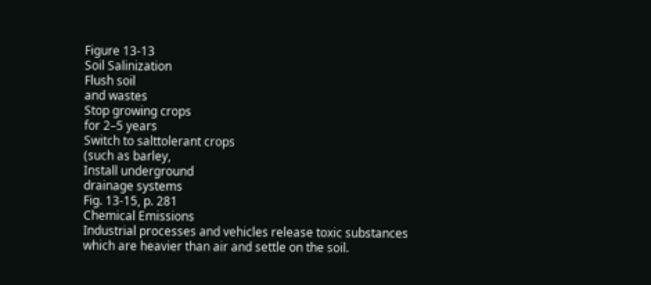Figure 13-13
Soil Salinization
Flush soil
and wastes
Stop growing crops
for 2–5 years
Switch to salttolerant crops
(such as barley,
Install underground
drainage systems
Fig. 13-15, p. 281
Chemical Emissions
Industrial processes and vehicles release toxic substances
which are heavier than air and settle on the soil.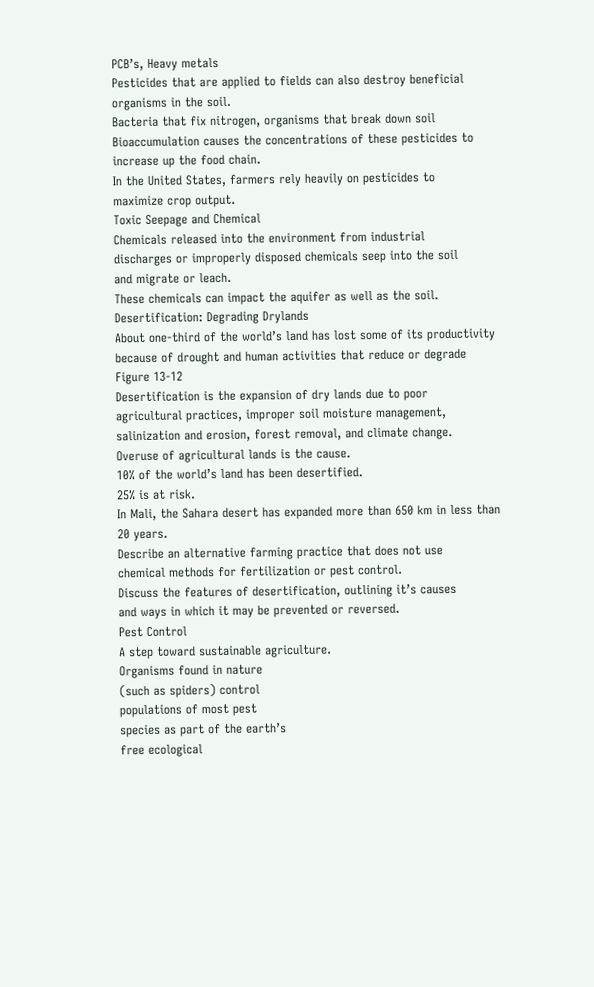PCB’s, Heavy metals
Pesticides that are applied to fields can also destroy beneficial
organisms in the soil.
Bacteria that fix nitrogen, organisms that break down soil
Bioaccumulation causes the concentrations of these pesticides to
increase up the food chain.
In the United States, farmers rely heavily on pesticides to
maximize crop output.
Toxic Seepage and Chemical
Chemicals released into the environment from industrial
discharges or improperly disposed chemicals seep into the soil
and migrate or leach.
These chemicals can impact the aquifer as well as the soil.
Desertification: Degrading Drylands
About one-third of the world’s land has lost some of its productivity
because of drought and human activities that reduce or degrade
Figure 13-12
Desertification is the expansion of dry lands due to poor
agricultural practices, improper soil moisture management,
salinization and erosion, forest removal, and climate change.
Overuse of agricultural lands is the cause.
10% of the world’s land has been desertified.
25% is at risk.
In Mali, the Sahara desert has expanded more than 650 km in less than
20 years.
Describe an alternative farming practice that does not use
chemical methods for fertilization or pest control.
Discuss the features of desertification, outlining it’s causes
and ways in which it may be prevented or reversed.
Pest Control
A step toward sustainable agriculture.
Organisms found in nature
(such as spiders) control
populations of most pest
species as part of the earth’s
free ecological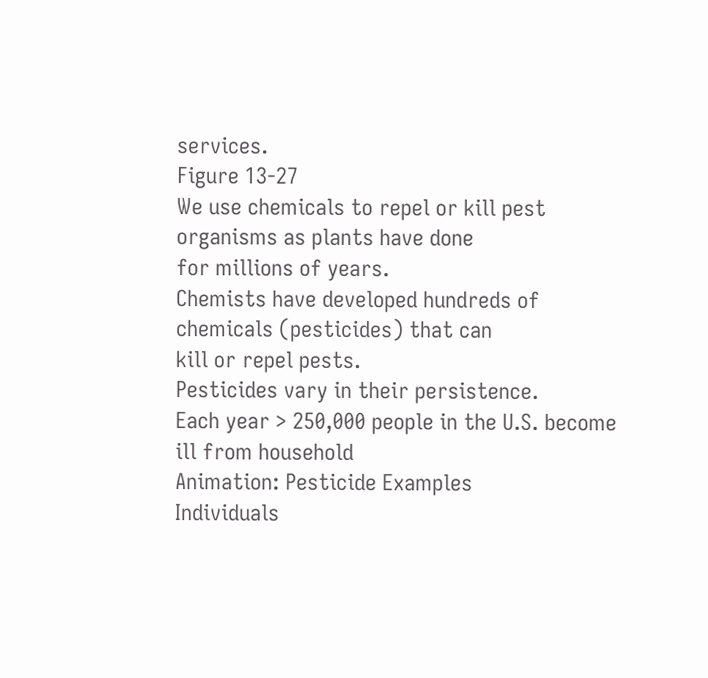services.
Figure 13-27
We use chemicals to repel or kill pest organisms as plants have done
for millions of years.
Chemists have developed hundreds of chemicals (pesticides) that can
kill or repel pests.
Pesticides vary in their persistence.
Each year > 250,000 people in the U.S. become ill from household
Animation: Pesticide Examples
Individuals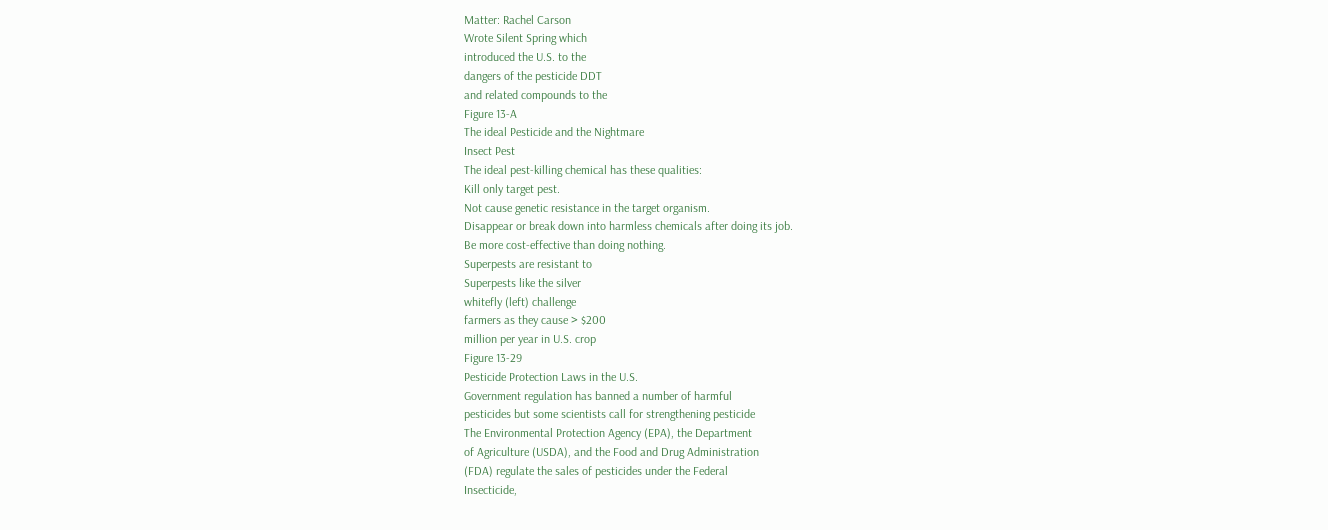Matter: Rachel Carson
Wrote Silent Spring which
introduced the U.S. to the
dangers of the pesticide DDT
and related compounds to the
Figure 13-A
The ideal Pesticide and the Nightmare
Insect Pest
The ideal pest-killing chemical has these qualities:
Kill only target pest.
Not cause genetic resistance in the target organism.
Disappear or break down into harmless chemicals after doing its job.
Be more cost-effective than doing nothing.
Superpests are resistant to
Superpests like the silver
whitefly (left) challenge
farmers as they cause > $200
million per year in U.S. crop
Figure 13-29
Pesticide Protection Laws in the U.S.
Government regulation has banned a number of harmful
pesticides but some scientists call for strengthening pesticide
The Environmental Protection Agency (EPA), the Department
of Agriculture (USDA), and the Food and Drug Administration
(FDA) regulate the sales of pesticides under the Federal
Insecticide,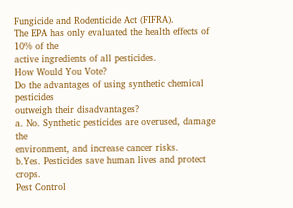Fungicide and Rodenticide Act (FIFRA).
The EPA has only evaluated the health effects of 10% of the
active ingredients of all pesticides.
How Would You Vote?
Do the advantages of using synthetic chemical pesticides
outweigh their disadvantages?
a. No. Synthetic pesticides are overused, damage the
environment, and increase cancer risks.
b.Yes. Pesticides save human lives and protect crops.
Pest Control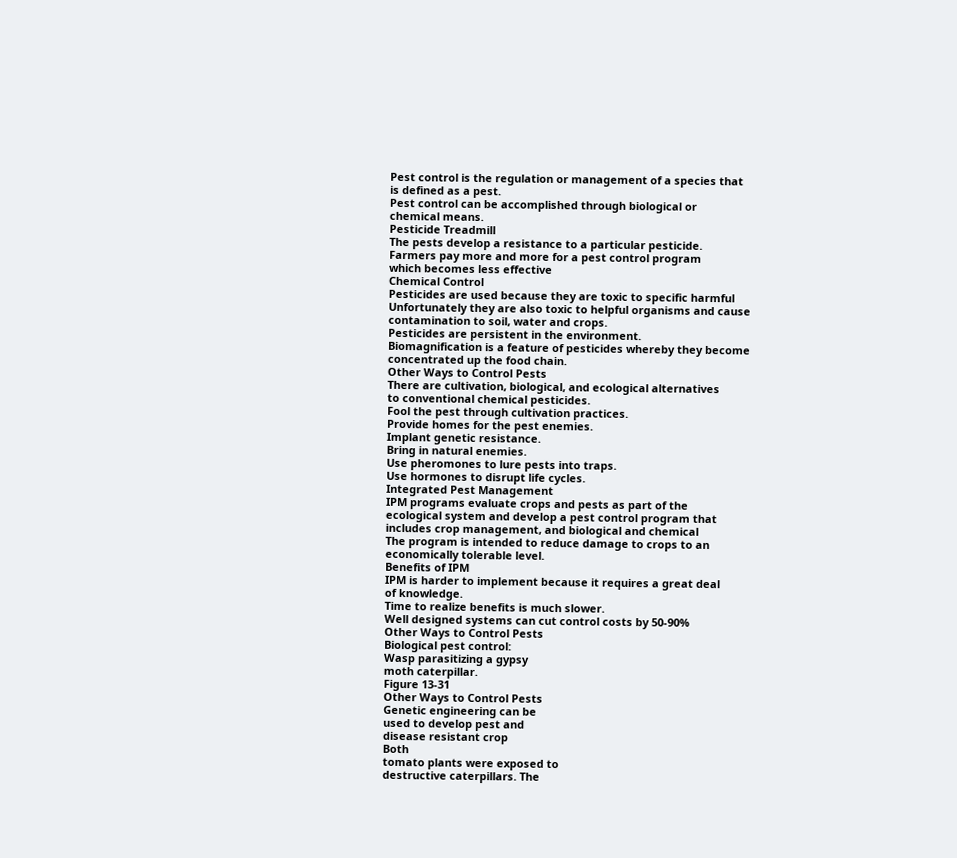Pest control is the regulation or management of a species that
is defined as a pest.
Pest control can be accomplished through biological or
chemical means.
Pesticide Treadmill
The pests develop a resistance to a particular pesticide.
Farmers pay more and more for a pest control program
which becomes less effective
Chemical Control
Pesticides are used because they are toxic to specific harmful
Unfortunately they are also toxic to helpful organisms and cause
contamination to soil, water and crops.
Pesticides are persistent in the environment.
Biomagnification is a feature of pesticides whereby they become
concentrated up the food chain.
Other Ways to Control Pests
There are cultivation, biological, and ecological alternatives
to conventional chemical pesticides.
Fool the pest through cultivation practices.
Provide homes for the pest enemies.
Implant genetic resistance.
Bring in natural enemies.
Use pheromones to lure pests into traps.
Use hormones to disrupt life cycles.
Integrated Pest Management
IPM programs evaluate crops and pests as part of the
ecological system and develop a pest control program that
includes crop management, and biological and chemical
The program is intended to reduce damage to crops to an
economically tolerable level.
Benefits of IPM
IPM is harder to implement because it requires a great deal
of knowledge.
Time to realize benefits is much slower.
Well designed systems can cut control costs by 50-90%
Other Ways to Control Pests
Biological pest control:
Wasp parasitizing a gypsy
moth caterpillar.
Figure 13-31
Other Ways to Control Pests
Genetic engineering can be
used to develop pest and
disease resistant crop
Both
tomato plants were exposed to
destructive caterpillars. The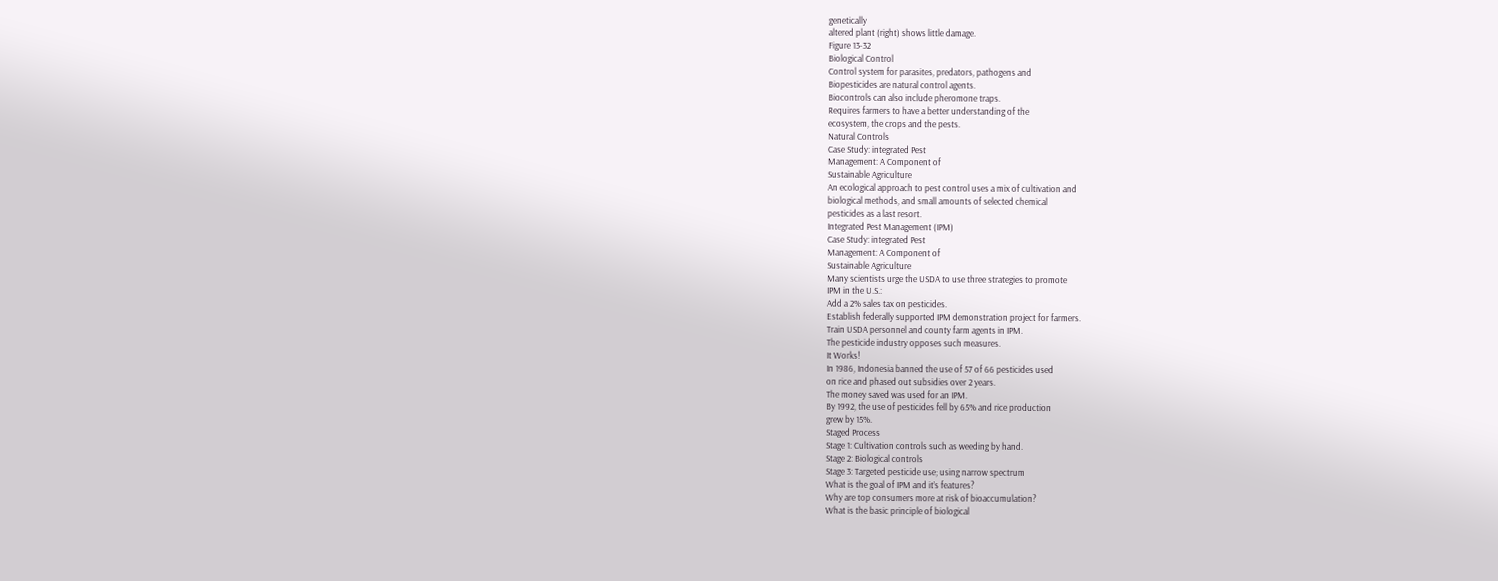genetically
altered plant (right) shows little damage.
Figure 13-32
Biological Control
Control system for parasites, predators, pathogens and
Biopesticides are natural control agents.
Biocontrols can also include pheromone traps.
Requires farmers to have a better understanding of the
ecosystem, the crops and the pests.
Natural Controls
Case Study: integrated Pest
Management: A Component of
Sustainable Agriculture
An ecological approach to pest control uses a mix of cultivation and
biological methods, and small amounts of selected chemical
pesticides as a last resort.
Integrated Pest Management (IPM)
Case Study: integrated Pest
Management: A Component of
Sustainable Agriculture
Many scientists urge the USDA to use three strategies to promote
IPM in the U.S.:
Add a 2% sales tax on pesticides.
Establish federally supported IPM demonstration project for farmers.
Train USDA personnel and county farm agents in IPM.
The pesticide industry opposes such measures.
It Works!
In 1986, Indonesia banned the use of 57 of 66 pesticides used
on rice and phased out subsidies over 2 years.
The money saved was used for an IPM.
By 1992, the use of pesticides fell by 65% and rice production
grew by 15%.
Staged Process
Stage 1: Cultivation controls such as weeding by hand.
Stage 2: Biological controls
Stage 3: Targeted pesticide use; using narrow spectrum
What is the goal of IPM and it’s features?
Why are top consumers more at risk of bioaccumulation?
What is the basic principle of biological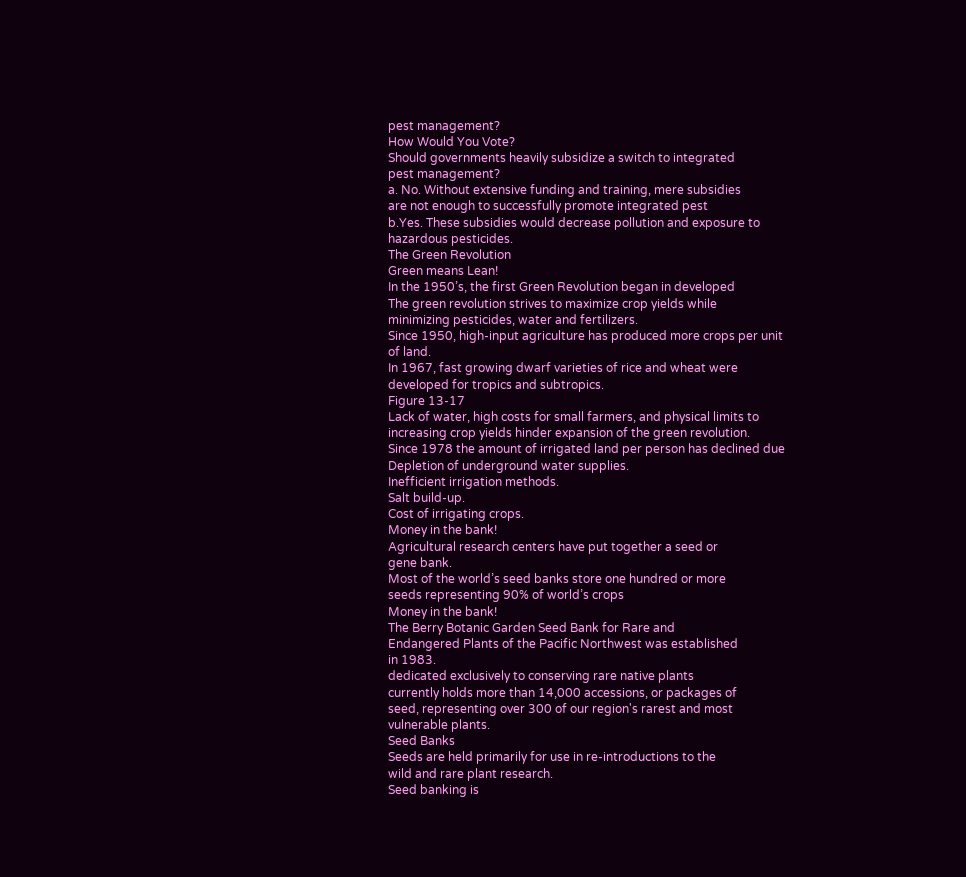pest management?
How Would You Vote?
Should governments heavily subsidize a switch to integrated
pest management?
a. No. Without extensive funding and training, mere subsidies
are not enough to successfully promote integrated pest
b.Yes. These subsidies would decrease pollution and exposure to
hazardous pesticides.
The Green Revolution
Green means Lean!
In the 1950’s, the first Green Revolution began in developed
The green revolution strives to maximize crop yields while
minimizing pesticides, water and fertilizers.
Since 1950, high-input agriculture has produced more crops per unit
of land.
In 1967, fast growing dwarf varieties of rice and wheat were
developed for tropics and subtropics.
Figure 13-17
Lack of water, high costs for small farmers, and physical limits to
increasing crop yields hinder expansion of the green revolution.
Since 1978 the amount of irrigated land per person has declined due
Depletion of underground water supplies.
Inefficient irrigation methods.
Salt build-up.
Cost of irrigating crops.
Money in the bank!
Agricultural research centers have put together a seed or
gene bank.
Most of the world’s seed banks store one hundred or more
seeds representing 90% of world’s crops
Money in the bank!
The Berry Botanic Garden Seed Bank for Rare and
Endangered Plants of the Pacific Northwest was established
in 1983.
dedicated exclusively to conserving rare native plants
currently holds more than 14,000 accessions, or packages of
seed, representing over 300 of our region's rarest and most
vulnerable plants.
Seed Banks
Seeds are held primarily for use in re-introductions to the
wild and rare plant research.
Seed banking is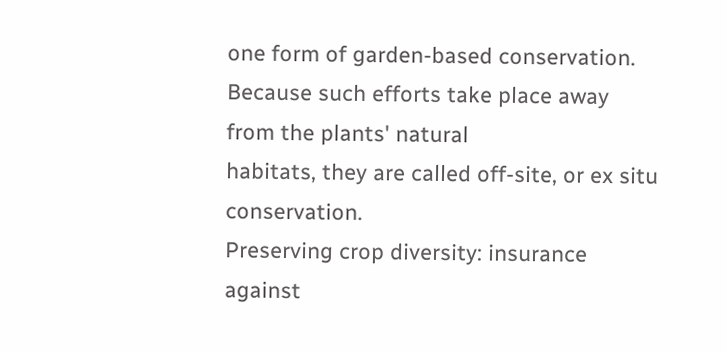one form of garden-based conservation.
Because such efforts take place away from the plants' natural
habitats, they are called off-site, or ex situ conservation.
Preserving crop diversity: insurance against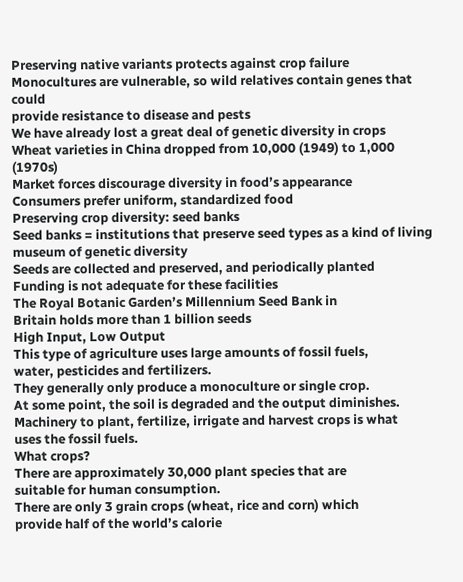Preserving native variants protects against crop failure
Monocultures are vulnerable, so wild relatives contain genes that could
provide resistance to disease and pests
We have already lost a great deal of genetic diversity in crops
Wheat varieties in China dropped from 10,000 (1949) to 1,000 (1970s)
Market forces discourage diversity in food’s appearance
Consumers prefer uniform, standardized food
Preserving crop diversity: seed banks
Seed banks = institutions that preserve seed types as a kind of living
museum of genetic diversity
Seeds are collected and preserved, and periodically planted
Funding is not adequate for these facilities
The Royal Botanic Garden’s Millennium Seed Bank in
Britain holds more than 1 billion seeds
High Input, Low Output
This type of agriculture uses large amounts of fossil fuels,
water, pesticides and fertilizers.
They generally only produce a monoculture or single crop.
At some point, the soil is degraded and the output diminishes.
Machinery to plant, fertilize, irrigate and harvest crops is what
uses the fossil fuels.
What crops?
There are approximately 30,000 plant species that are
suitable for human consumption.
There are only 3 grain crops (wheat, rice and corn) which
provide half of the world’s calorie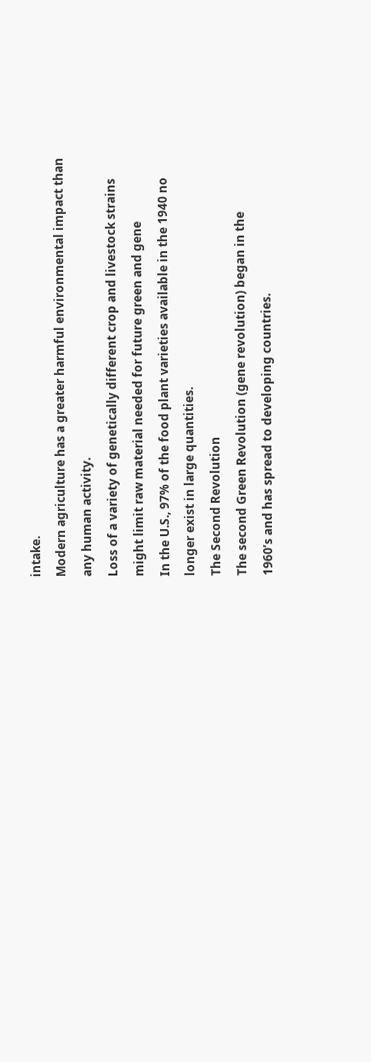intake.
Modern agriculture has a greater harmful environmental impact than
any human activity.
Loss of a variety of genetically different crop and livestock strains
might limit raw material needed for future green and gene
In the U.S., 97% of the food plant varieties available in the 1940 no
longer exist in large quantities.
The Second Revolution
The second Green Revolution (gene revolution) began in the
1960’s and has spread to developing countries.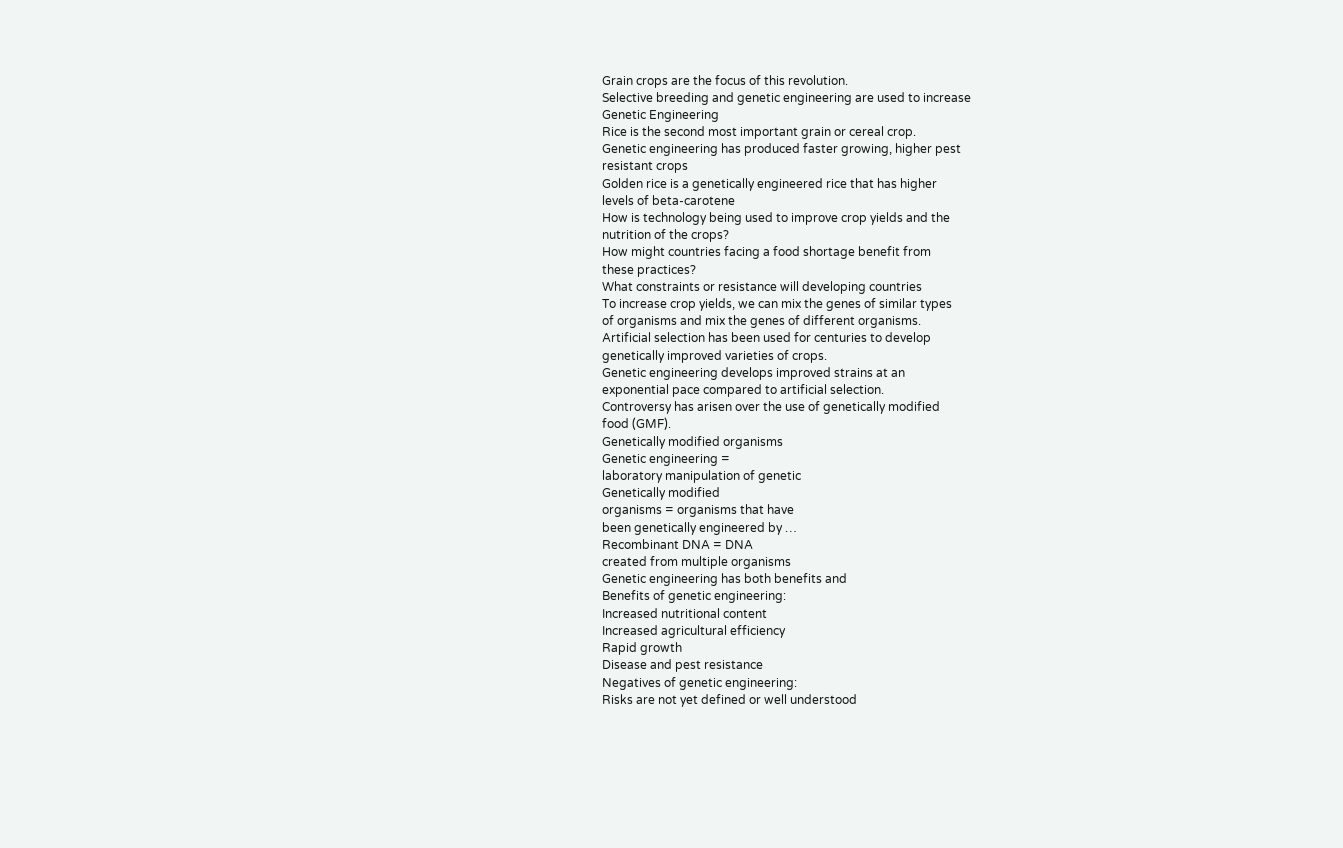Grain crops are the focus of this revolution.
Selective breeding and genetic engineering are used to increase
Genetic Engineering
Rice is the second most important grain or cereal crop.
Genetic engineering has produced faster growing, higher pest
resistant crops
Golden rice is a genetically engineered rice that has higher
levels of beta-carotene
How is technology being used to improve crop yields and the
nutrition of the crops?
How might countries facing a food shortage benefit from
these practices?
What constraints or resistance will developing countries
To increase crop yields, we can mix the genes of similar types
of organisms and mix the genes of different organisms.
Artificial selection has been used for centuries to develop
genetically improved varieties of crops.
Genetic engineering develops improved strains at an
exponential pace compared to artificial selection.
Controversy has arisen over the use of genetically modified
food (GMF).
Genetically modified organisms
Genetic engineering =
laboratory manipulation of genetic
Genetically modified
organisms = organisms that have
been genetically engineered by …
Recombinant DNA = DNA
created from multiple organisms
Genetic engineering has both benefits and
Benefits of genetic engineering:
Increased nutritional content
Increased agricultural efficiency
Rapid growth
Disease and pest resistance
Negatives of genetic engineering:
Risks are not yet defined or well understood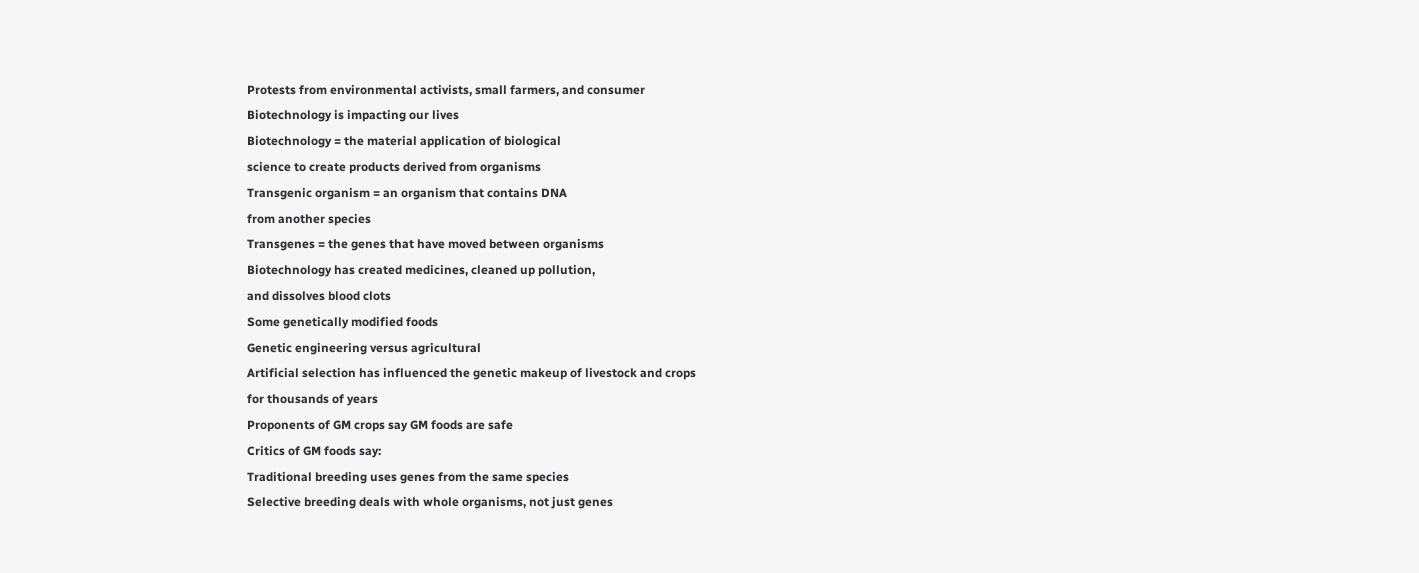Protests from environmental activists, small farmers, and consumer
Biotechnology is impacting our lives
Biotechnology = the material application of biological
science to create products derived from organisms
Transgenic organism = an organism that contains DNA
from another species
Transgenes = the genes that have moved between organisms
Biotechnology has created medicines, cleaned up pollution,
and dissolves blood clots
Some genetically modified foods
Genetic engineering versus agricultural
Artificial selection has influenced the genetic makeup of livestock and crops
for thousands of years
Proponents of GM crops say GM foods are safe
Critics of GM foods say:
Traditional breeding uses genes from the same species
Selective breeding deals with whole organisms, not just genes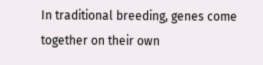In traditional breeding, genes come together on their own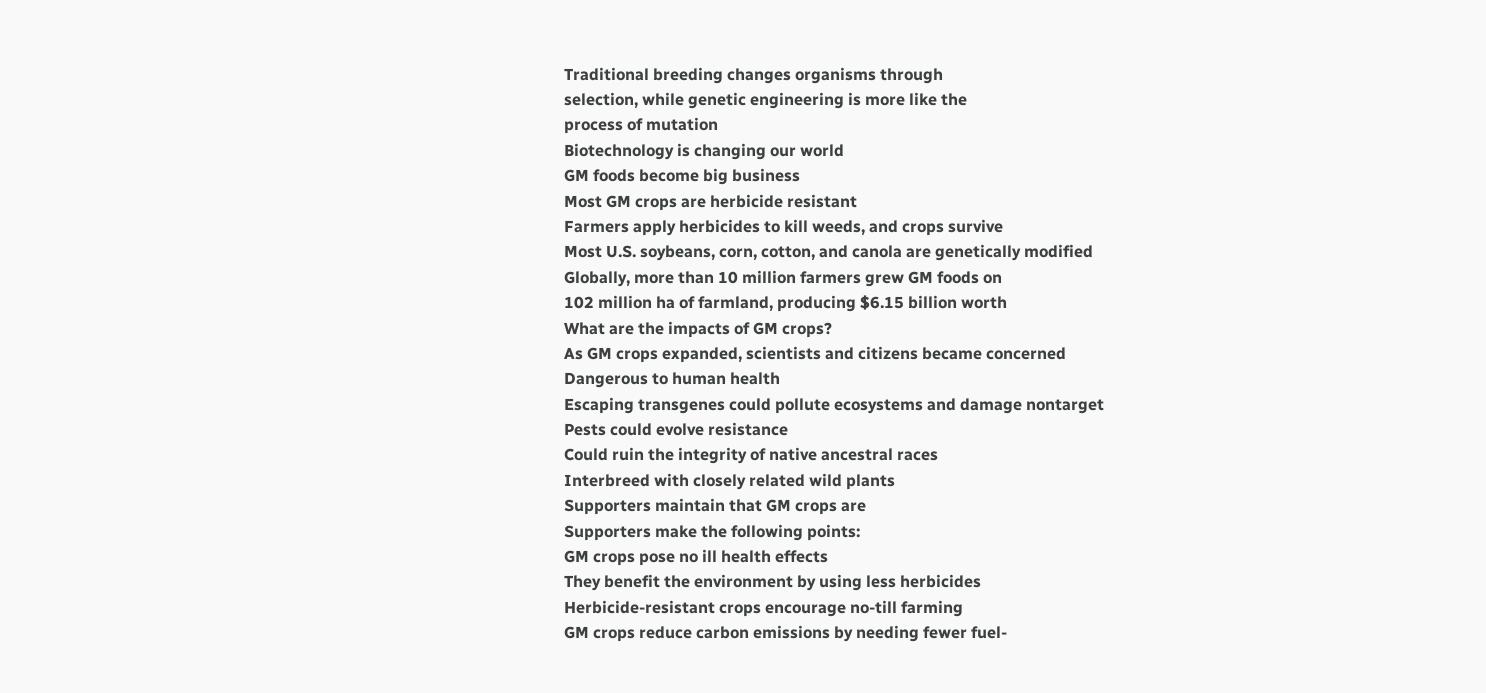Traditional breeding changes organisms through
selection, while genetic engineering is more like the
process of mutation
Biotechnology is changing our world
GM foods become big business
Most GM crops are herbicide resistant
Farmers apply herbicides to kill weeds, and crops survive
Most U.S. soybeans, corn, cotton, and canola are genetically modified
Globally, more than 10 million farmers grew GM foods on
102 million ha of farmland, producing $6.15 billion worth
What are the impacts of GM crops?
As GM crops expanded, scientists and citizens became concerned
Dangerous to human health
Escaping transgenes could pollute ecosystems and damage nontarget
Pests could evolve resistance
Could ruin the integrity of native ancestral races
Interbreed with closely related wild plants
Supporters maintain that GM crops are
Supporters make the following points:
GM crops pose no ill health effects
They benefit the environment by using less herbicides
Herbicide-resistant crops encourage no-till farming
GM crops reduce carbon emissions by needing fewer fuel-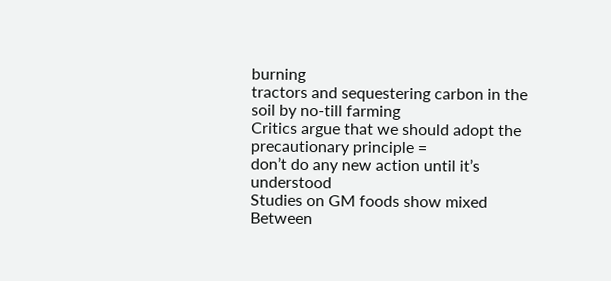burning
tractors and sequestering carbon in the soil by no-till farming
Critics argue that we should adopt the precautionary principle =
don’t do any new action until it’s understood
Studies on GM foods show mixed
Between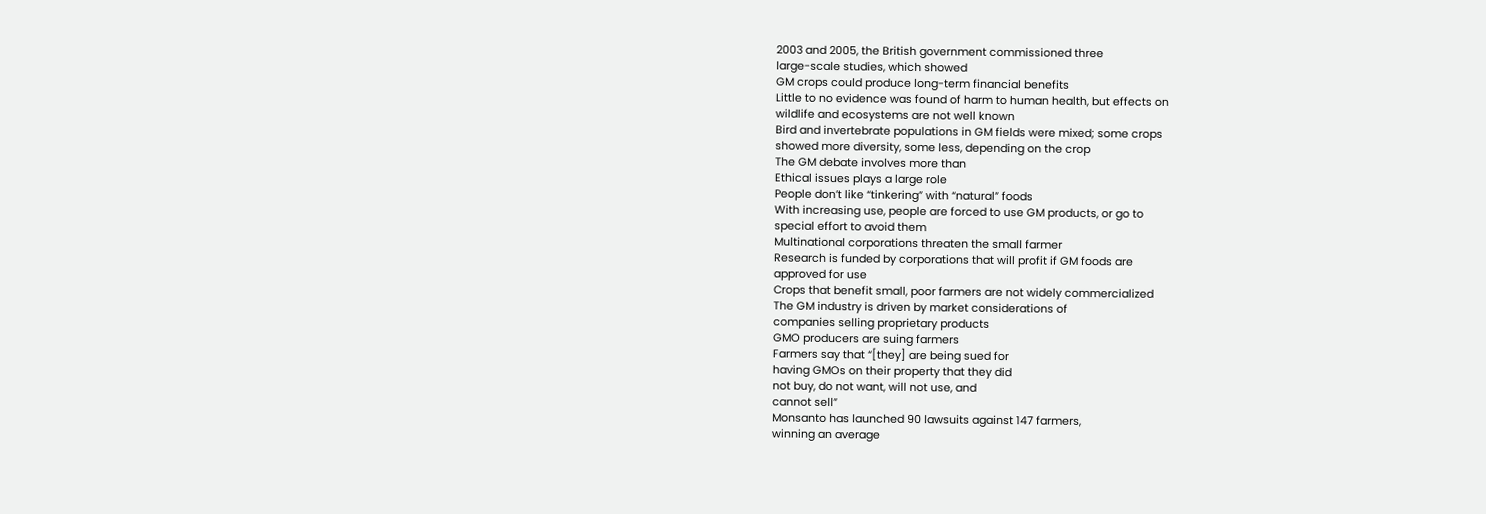2003 and 2005, the British government commissioned three
large-scale studies, which showed
GM crops could produce long-term financial benefits
Little to no evidence was found of harm to human health, but effects on
wildlife and ecosystems are not well known
Bird and invertebrate populations in GM fields were mixed; some crops
showed more diversity, some less, depending on the crop
The GM debate involves more than
Ethical issues plays a large role
People don’t like “tinkering” with “natural” foods
With increasing use, people are forced to use GM products, or go to
special effort to avoid them
Multinational corporations threaten the small farmer
Research is funded by corporations that will profit if GM foods are
approved for use
Crops that benefit small, poor farmers are not widely commercialized
The GM industry is driven by market considerations of
companies selling proprietary products
GMO producers are suing farmers
Farmers say that “[they] are being sued for
having GMOs on their property that they did
not buy, do not want, will not use, and
cannot sell”
Monsanto has launched 90 lawsuits against 147 farmers,
winning an average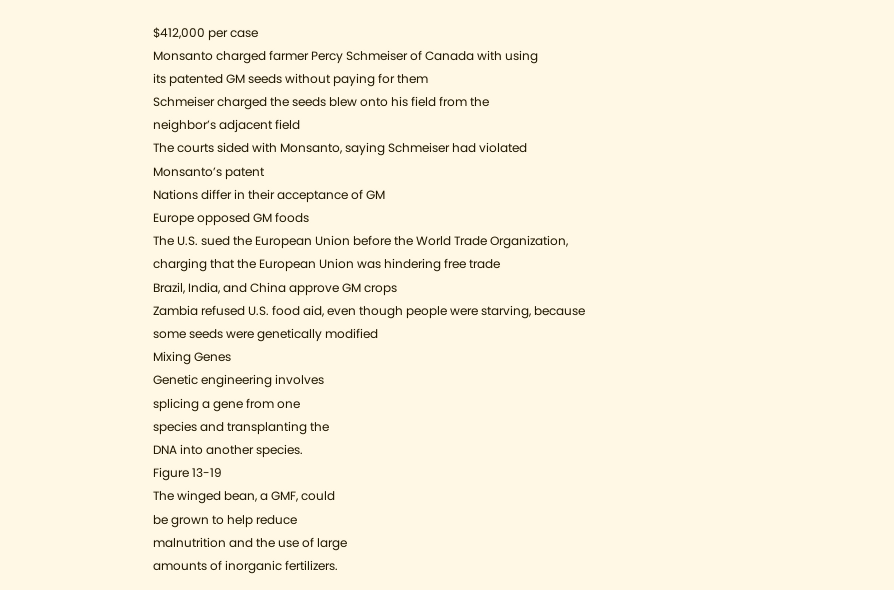$412,000 per case
Monsanto charged farmer Percy Schmeiser of Canada with using
its patented GM seeds without paying for them
Schmeiser charged the seeds blew onto his field from the
neighbor’s adjacent field
The courts sided with Monsanto, saying Schmeiser had violated
Monsanto’s patent
Nations differ in their acceptance of GM
Europe opposed GM foods
The U.S. sued the European Union before the World Trade Organization,
charging that the European Union was hindering free trade
Brazil, India, and China approve GM crops
Zambia refused U.S. food aid, even though people were starving, because
some seeds were genetically modified
Mixing Genes
Genetic engineering involves
splicing a gene from one
species and transplanting the
DNA into another species.
Figure 13-19
The winged bean, a GMF, could
be grown to help reduce
malnutrition and the use of large
amounts of inorganic fertilizers.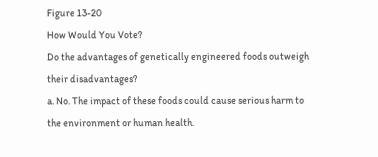Figure 13-20
How Would You Vote?
Do the advantages of genetically engineered foods outweigh
their disadvantages?
a. No. The impact of these foods could cause serious harm to
the environment or human health.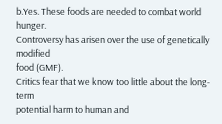b.Yes. These foods are needed to combat world hunger.
Controversy has arisen over the use of genetically modified
food (GMF).
Critics fear that we know too little about the long-term
potential harm to human and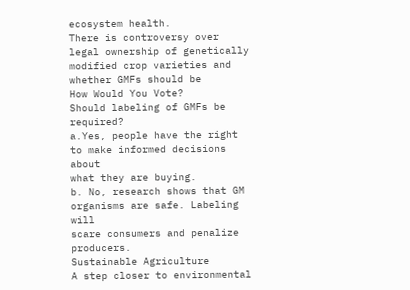ecosystem health.
There is controversy over legal ownership of genetically
modified crop varieties and whether GMFs should be
How Would You Vote?
Should labeling of GMFs be required?
a.Yes, people have the right to make informed decisions about
what they are buying.
b. No, research shows that GM organisms are safe. Labeling will
scare consumers and penalize producers.
Sustainable Agriculture
A step closer to environmental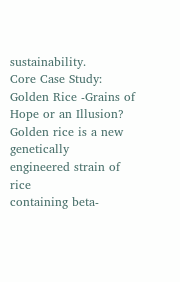sustainability.
Core Case Study: Golden Rice -Grains of
Hope or an Illusion?
Golden rice is a new genetically
engineered strain of rice
containing beta-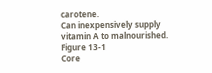carotene.
Can inexpensively supply
vitamin A to malnourished.
Figure 13-1
Core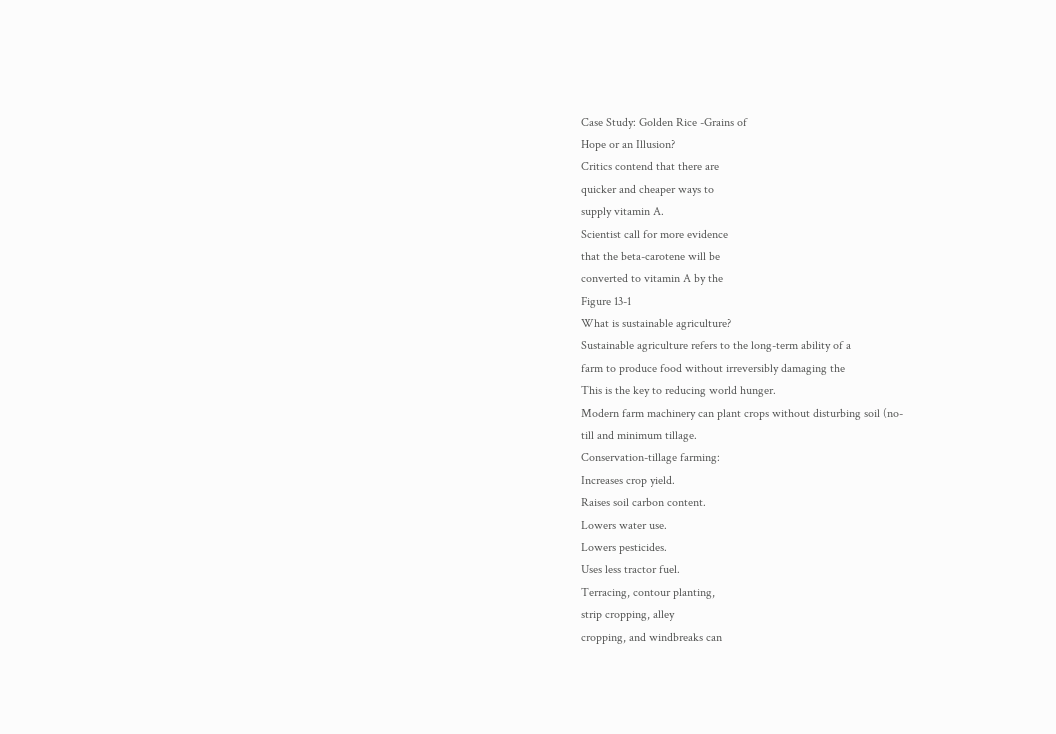Case Study: Golden Rice -Grains of
Hope or an Illusion?
Critics contend that there are
quicker and cheaper ways to
supply vitamin A.
Scientist call for more evidence
that the beta-carotene will be
converted to vitamin A by the
Figure 13-1
What is sustainable agriculture?
Sustainable agriculture refers to the long-term ability of a
farm to produce food without irreversibly damaging the
This is the key to reducing world hunger.
Modern farm machinery can plant crops without disturbing soil (no-
till and minimum tillage.
Conservation-tillage farming:
Increases crop yield.
Raises soil carbon content.
Lowers water use.
Lowers pesticides.
Uses less tractor fuel.
Terracing, contour planting,
strip cropping, alley
cropping, and windbreaks can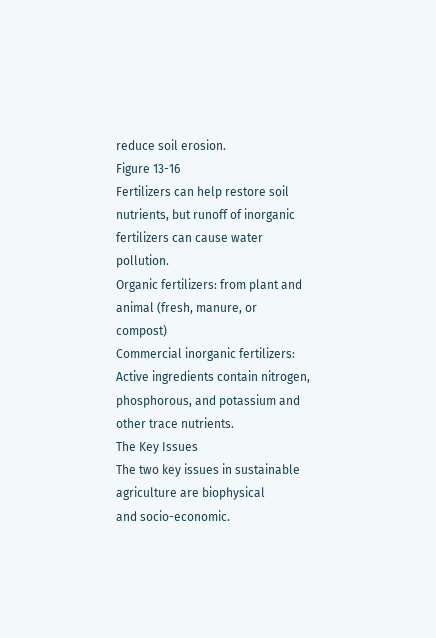reduce soil erosion.
Figure 13-16
Fertilizers can help restore soil nutrients, but runoff of inorganic
fertilizers can cause water pollution.
Organic fertilizers: from plant and animal (fresh, manure, or compost)
Commercial inorganic fertilizers: Active ingredients contain nitrogen,
phosphorous, and potassium and other trace nutrients.
The Key Issues
The two key issues in sustainable agriculture are biophysical
and socio-economic.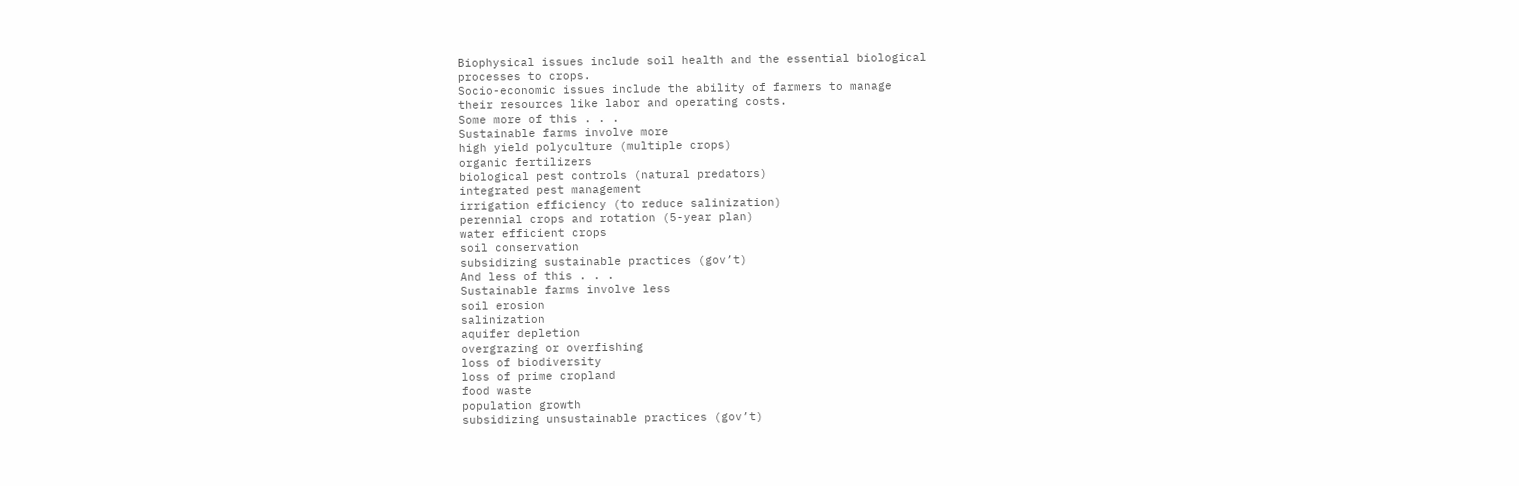Biophysical issues include soil health and the essential biological
processes to crops.
Socio-economic issues include the ability of farmers to manage
their resources like labor and operating costs.
Some more of this . . .
Sustainable farms involve more
high yield polyculture (multiple crops)
organic fertilizers
biological pest controls (natural predators)
integrated pest management
irrigation efficiency (to reduce salinization)
perennial crops and rotation (5-year plan)
water efficient crops
soil conservation
subsidizing sustainable practices (gov’t)
And less of this . . .
Sustainable farms involve less
soil erosion
salinization
aquifer depletion
overgrazing or overfishing
loss of biodiversity
loss of prime cropland
food waste
population growth
subsidizing unsustainable practices (gov’t)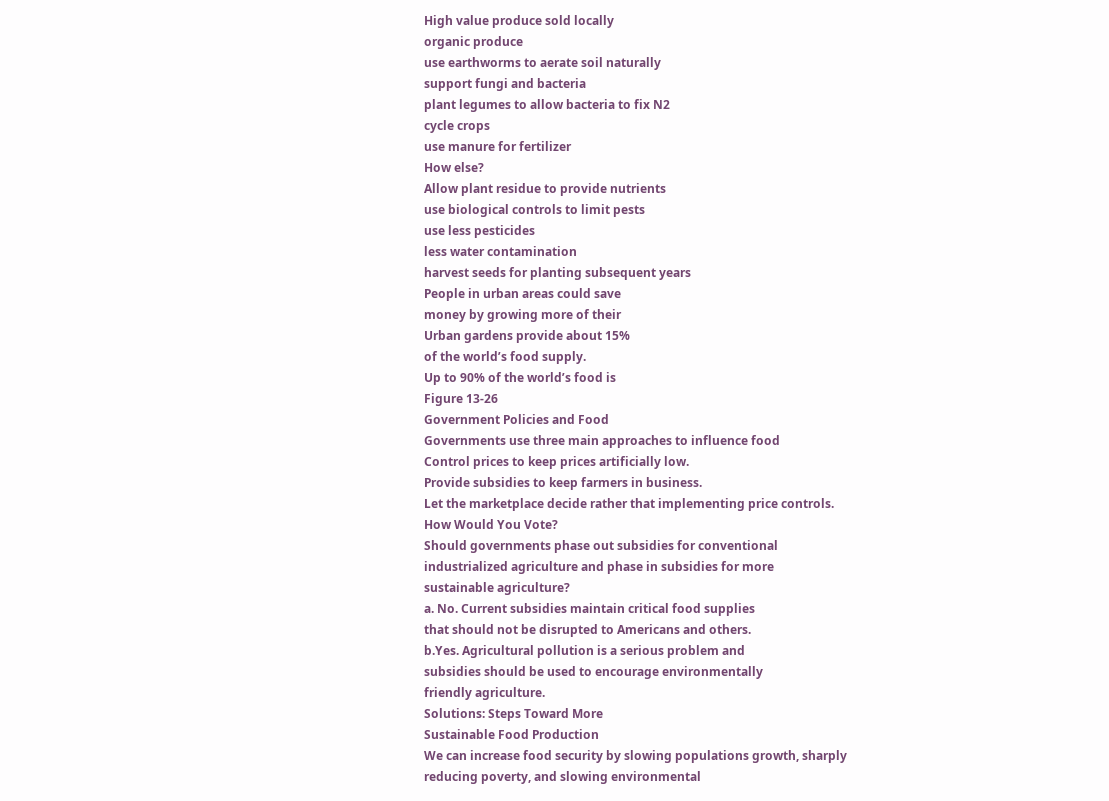High value produce sold locally
organic produce
use earthworms to aerate soil naturally
support fungi and bacteria
plant legumes to allow bacteria to fix N2
cycle crops
use manure for fertilizer
How else?
Allow plant residue to provide nutrients
use biological controls to limit pests
use less pesticides
less water contamination
harvest seeds for planting subsequent years
People in urban areas could save
money by growing more of their
Urban gardens provide about 15%
of the world’s food supply.
Up to 90% of the world’s food is
Figure 13-26
Government Policies and Food
Governments use three main approaches to influence food
Control prices to keep prices artificially low.
Provide subsidies to keep farmers in business.
Let the marketplace decide rather that implementing price controls.
How Would You Vote?
Should governments phase out subsidies for conventional
industrialized agriculture and phase in subsidies for more
sustainable agriculture?
a. No. Current subsidies maintain critical food supplies
that should not be disrupted to Americans and others.
b.Yes. Agricultural pollution is a serious problem and
subsidies should be used to encourage environmentally
friendly agriculture.
Solutions: Steps Toward More
Sustainable Food Production
We can increase food security by slowing populations growth, sharply
reducing poverty, and slowing environmental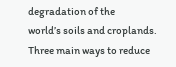degradation of the
world’s soils and croplands.
Three main ways to reduce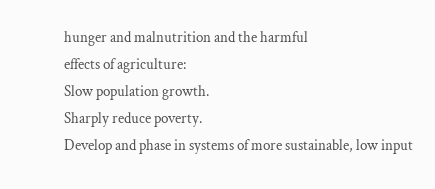hunger and malnutrition and the harmful
effects of agriculture:
Slow population growth.
Sharply reduce poverty.
Develop and phase in systems of more sustainable, low input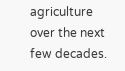agriculture
over the next few decades.